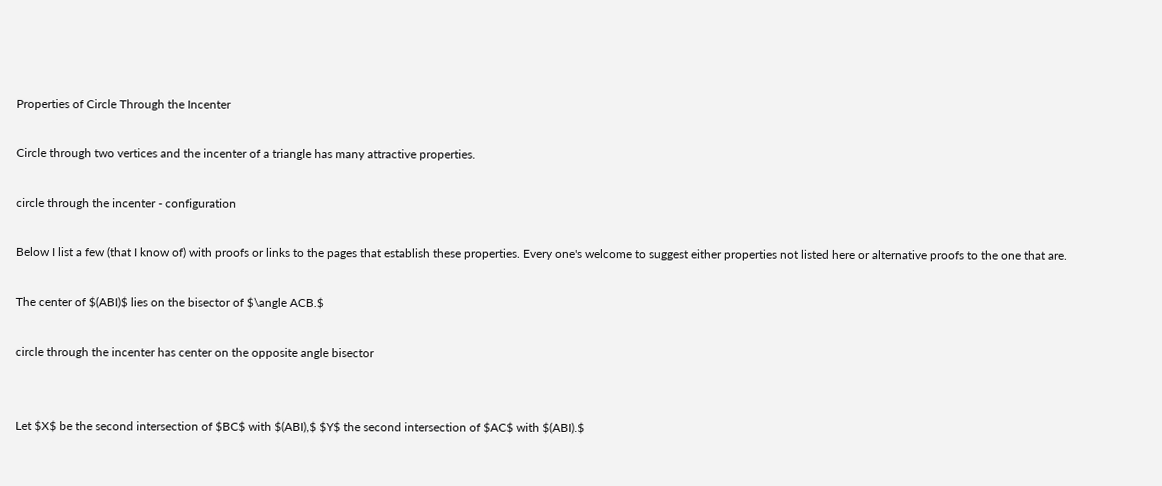Properties of Circle Through the Incenter

Circle through two vertices and the incenter of a triangle has many attractive properties.

circle through the incenter - configuration

Below I list a few (that I know of) with proofs or links to the pages that establish these properties. Every one's welcome to suggest either properties not listed here or alternative proofs to the one that are.

The center of $(ABI)$ lies on the bisector of $\angle ACB.$

circle through the incenter has center on the opposite angle bisector


Let $X$ be the second intersection of $BC$ with $(ABI),$ $Y$ the second intersection of $AC$ with $(ABI).$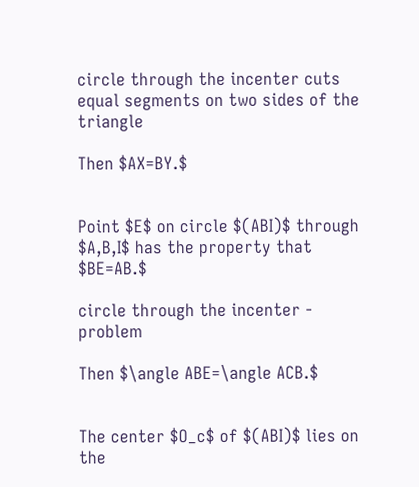circle through the incenter cuts equal segments on two sides of the triangle

Then $AX=BY.$


Point $E$ on circle $(ABI)$ through $A,B,I$ has the property that $BE=AB.$

circle through the incenter - problem

Then $\angle ABE=\angle ACB.$


The center $O_c$ of $(ABI)$ lies on the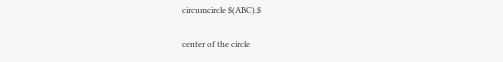circumcircle $(ABC).$

center of the circle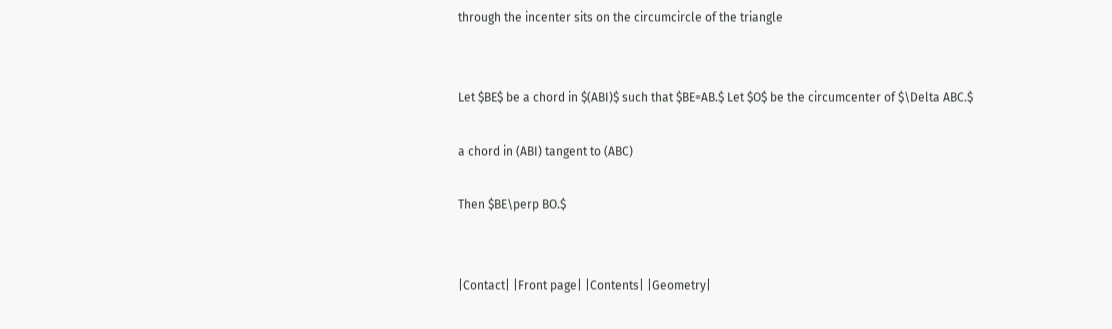through the incenter sits on the circumcircle of the triangle


Let $BE$ be a chord in $(ABI)$ such that $BE=AB.$ Let $O$ be the circumcenter of $\Delta ABC.$

a chord in (ABI) tangent to (ABC)

Then $BE\perp BO.$


|Contact| |Front page| |Contents| |Geometry|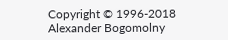Copyright © 1996-2018 Alexander Bogomolny